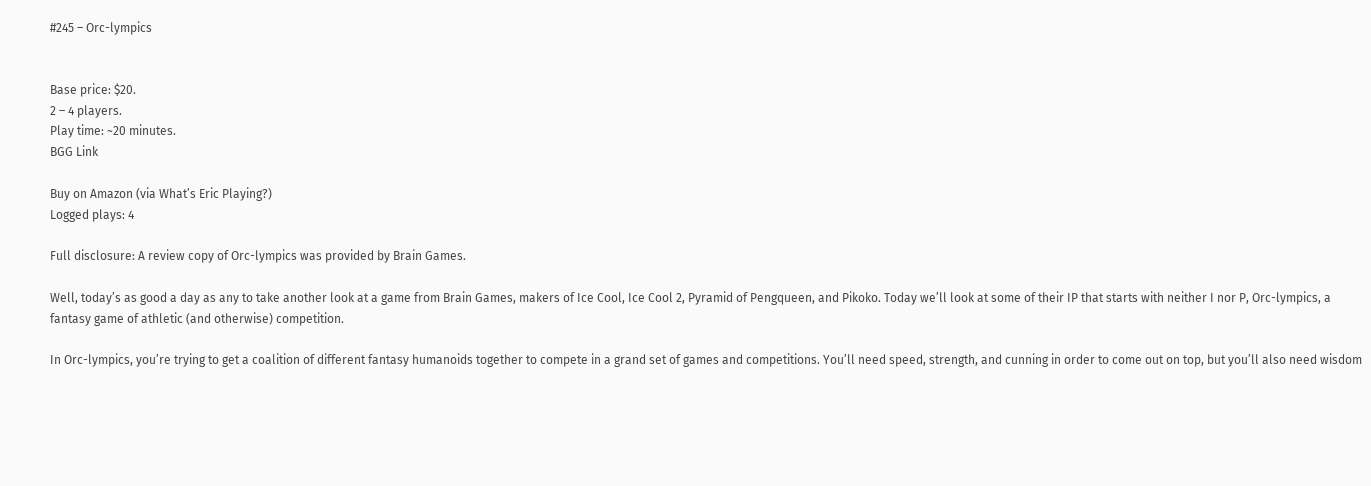#245 – Orc-lympics


Base price: $20.
2 – 4 players.
Play time: ~20 minutes.
BGG Link

Buy on Amazon (via What’s Eric Playing?)
Logged plays: 4

Full disclosure: A review copy of Orc-lympics was provided by Brain Games.

Well, today’s as good a day as any to take another look at a game from Brain Games, makers of Ice Cool, Ice Cool 2, Pyramid of Pengqueen, and Pikoko. Today we’ll look at some of their IP that starts with neither I nor P, Orc-lympics, a fantasy game of athletic (and otherwise) competition.

In Orc-lympics, you’re trying to get a coalition of different fantasy humanoids together to compete in a grand set of games and competitions. You’ll need speed, strength, and cunning in order to come out on top, but you’ll also need wisdom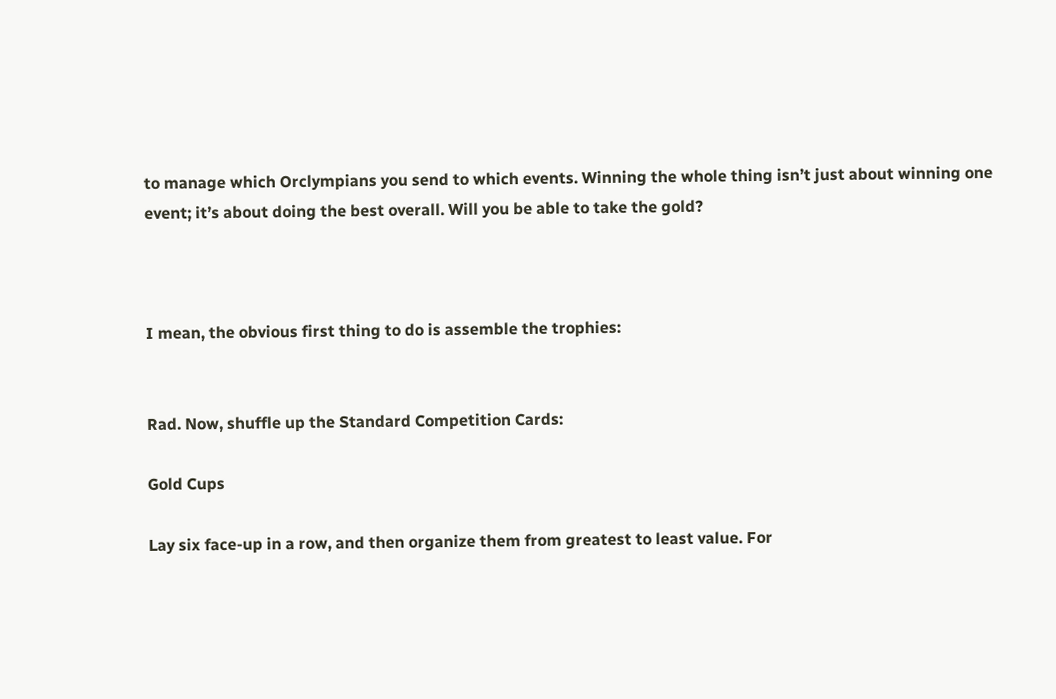to manage which Orclympians you send to which events. Winning the whole thing isn’t just about winning one event; it’s about doing the best overall. Will you be able to take the gold?



I mean, the obvious first thing to do is assemble the trophies:


Rad. Now, shuffle up the Standard Competition Cards:

Gold Cups

Lay six face-up in a row, and then organize them from greatest to least value. For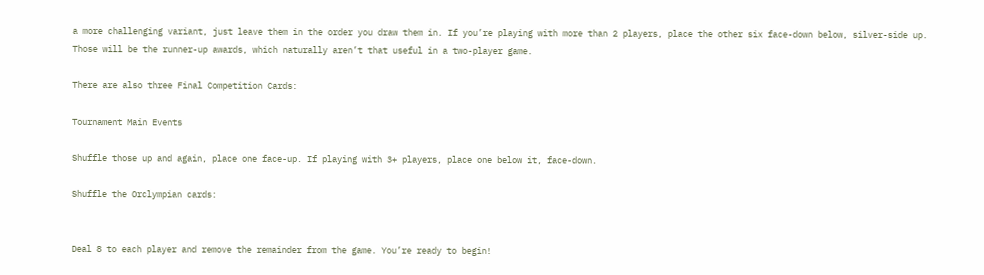a more challenging variant, just leave them in the order you draw them in. If you’re playing with more than 2 players, place the other six face-down below, silver-side up. Those will be the runner-up awards, which naturally aren’t that useful in a two-player game.

There are also three Final Competition Cards:

Tournament Main Events

Shuffle those up and again, place one face-up. If playing with 3+ players, place one below it, face-down.

Shuffle the Orclympian cards:


Deal 8 to each player and remove the remainder from the game. You’re ready to begin!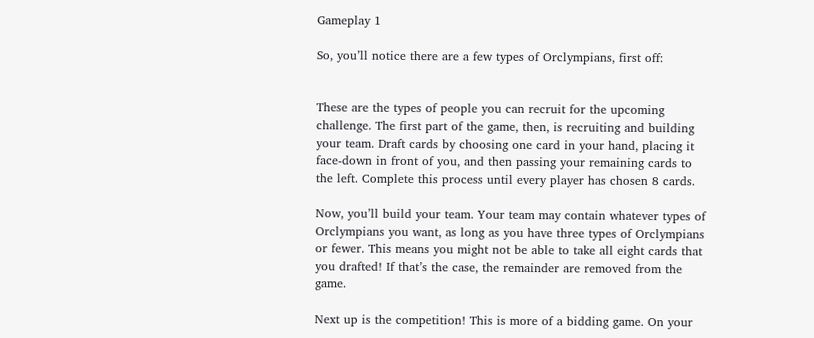Gameplay 1

So, you’ll notice there are a few types of Orclympians, first off:


These are the types of people you can recruit for the upcoming challenge. The first part of the game, then, is recruiting and building your team. Draft cards by choosing one card in your hand, placing it face-down in front of you, and then passing your remaining cards to the left. Complete this process until every player has chosen 8 cards.

Now, you’ll build your team. Your team may contain whatever types of Orclympians you want, as long as you have three types of Orclympians or fewer. This means you might not be able to take all eight cards that you drafted! If that’s the case, the remainder are removed from the game.

Next up is the competition! This is more of a bidding game. On your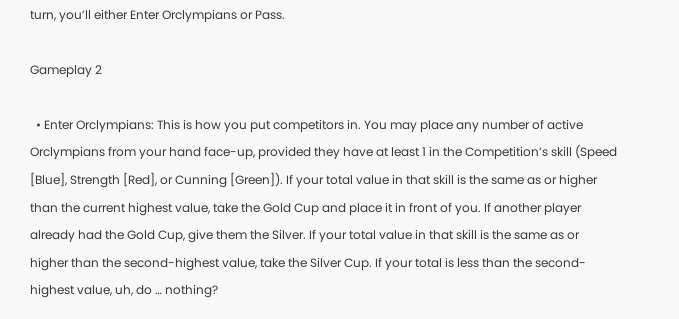turn, you’ll either Enter Orclympians or Pass.

Gameplay 2

  • Enter Orclympians: This is how you put competitors in. You may place any number of active Orclympians from your hand face-up, provided they have at least 1 in the Competition’s skill (Speed [Blue], Strength [Red], or Cunning [Green]). If your total value in that skill is the same as or higher than the current highest value, take the Gold Cup and place it in front of you. If another player already had the Gold Cup, give them the Silver. If your total value in that skill is the same as or higher than the second-highest value, take the Silver Cup. If your total is less than the second-highest value, uh, do … nothing?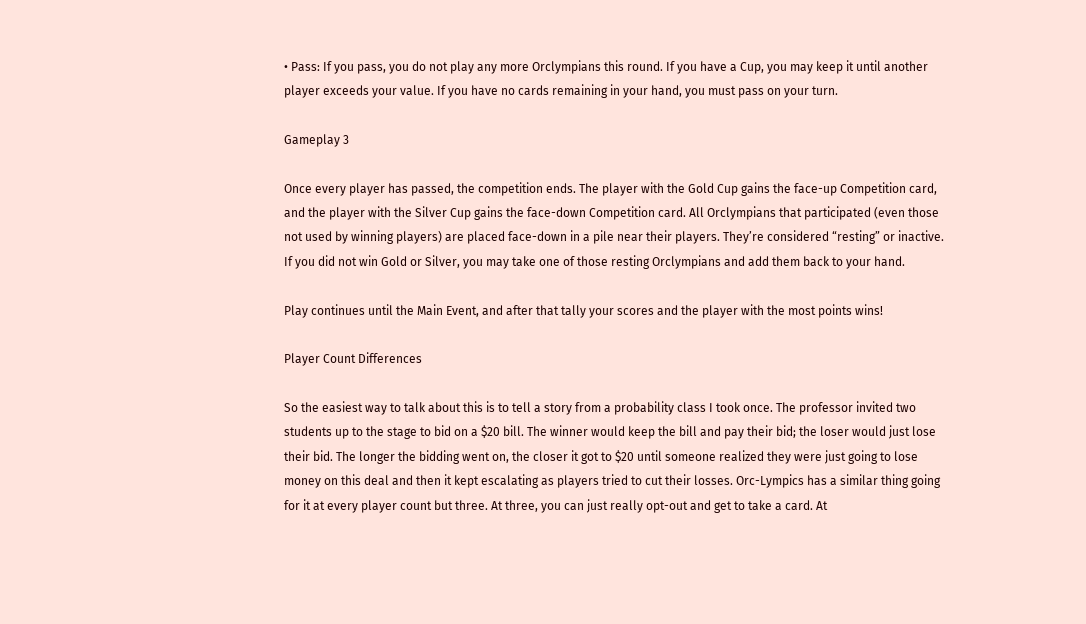• Pass: If you pass, you do not play any more Orclympians this round. If you have a Cup, you may keep it until another player exceeds your value. If you have no cards remaining in your hand, you must pass on your turn.

Gameplay 3

Once every player has passed, the competition ends. The player with the Gold Cup gains the face-up Competition card, and the player with the Silver Cup gains the face-down Competition card. All Orclympians that participated (even those not used by winning players) are placed face-down in a pile near their players. They’re considered “resting” or inactive. If you did not win Gold or Silver, you may take one of those resting Orclympians and add them back to your hand.

Play continues until the Main Event, and after that tally your scores and the player with the most points wins!

Player Count Differences

So the easiest way to talk about this is to tell a story from a probability class I took once. The professor invited two students up to the stage to bid on a $20 bill. The winner would keep the bill and pay their bid; the loser would just lose their bid. The longer the bidding went on, the closer it got to $20 until someone realized they were just going to lose money on this deal and then it kept escalating as players tried to cut their losses. Orc-Lympics has a similar thing going for it at every player count but three. At three, you can just really opt-out and get to take a card. At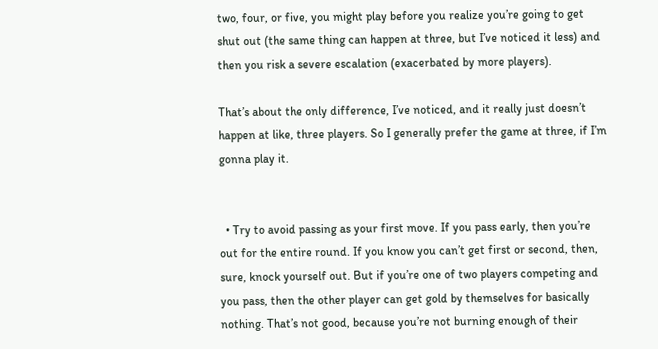two, four, or five, you might play before you realize you’re going to get shut out (the same thing can happen at three, but I’ve noticed it less) and then you risk a severe escalation (exacerbated by more players).

That’s about the only difference, I’ve noticed, and it really just doesn’t happen at like, three players. So I generally prefer the game at three, if I’m gonna play it.


  • Try to avoid passing as your first move. If you pass early, then you’re out for the entire round. If you know you can’t get first or second, then, sure, knock yourself out. But if you’re one of two players competing and you pass, then the other player can get gold by themselves for basically nothing. That’s not good, because you’re not burning enough of their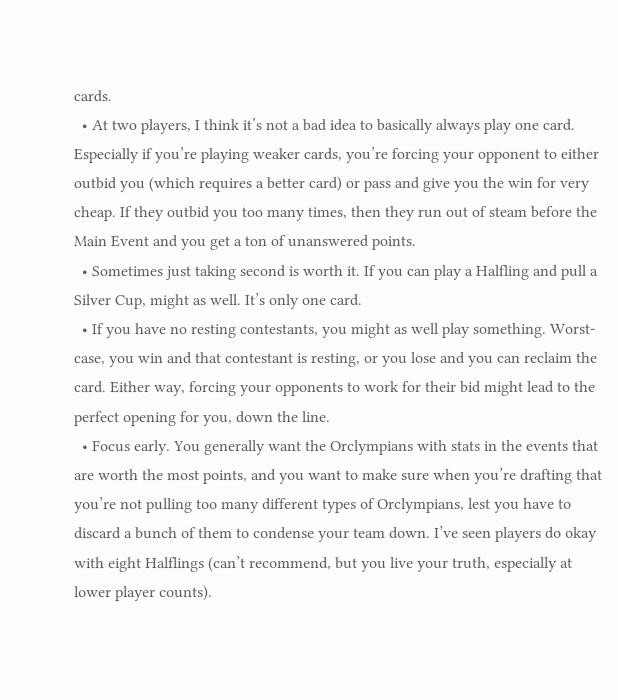cards.
  • At two players, I think it’s not a bad idea to basically always play one card. Especially if you’re playing weaker cards, you’re forcing your opponent to either outbid you (which requires a better card) or pass and give you the win for very cheap. If they outbid you too many times, then they run out of steam before the Main Event and you get a ton of unanswered points.
  • Sometimes just taking second is worth it. If you can play a Halfling and pull a Silver Cup, might as well. It’s only one card.
  • If you have no resting contestants, you might as well play something. Worst-case, you win and that contestant is resting, or you lose and you can reclaim the card. Either way, forcing your opponents to work for their bid might lead to the perfect opening for you, down the line.
  • Focus early. You generally want the Orclympians with stats in the events that are worth the most points, and you want to make sure when you’re drafting that you’re not pulling too many different types of Orclympians, lest you have to discard a bunch of them to condense your team down. I’ve seen players do okay with eight Halflings (can’t recommend, but you live your truth, especially at lower player counts).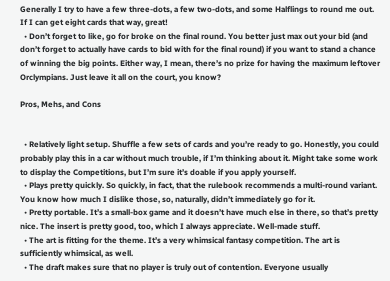Generally I try to have a few three-dots, a few two-dots, and some Halflings to round me out. If I can get eight cards that way, great!
  • Don’t forget to like, go for broke on the final round. You better just max out your bid (and don’t forget to actually have cards to bid with for the final round) if you want to stand a chance of winning the big points. Either way, I mean, there’s no prize for having the maximum leftover Orclympians. Just leave it all on the court, you know?

Pros, Mehs, and Cons


  • Relatively light setup. Shuffle a few sets of cards and you’re ready to go. Honestly, you could probably play this in a car without much trouble, if I’m thinking about it. Might take some work to display the Competitions, but I’m sure it’s doable if you apply yourself.
  • Plays pretty quickly. So quickly, in fact, that the rulebook recommends a multi-round variant. You know how much I dislike those, so, naturally, didn’t immediately go for it.
  • Pretty portable. It’s a small-box game and it doesn’t have much else in there, so that’s pretty nice. The insert is pretty good, too, which I always appreciate. Well-made stuff.
  • The art is fitting for the theme. It’s a very whimsical fantasy competition. The art is sufficiently whimsical, as well.
  • The draft makes sure that no player is truly out of contention. Everyone usually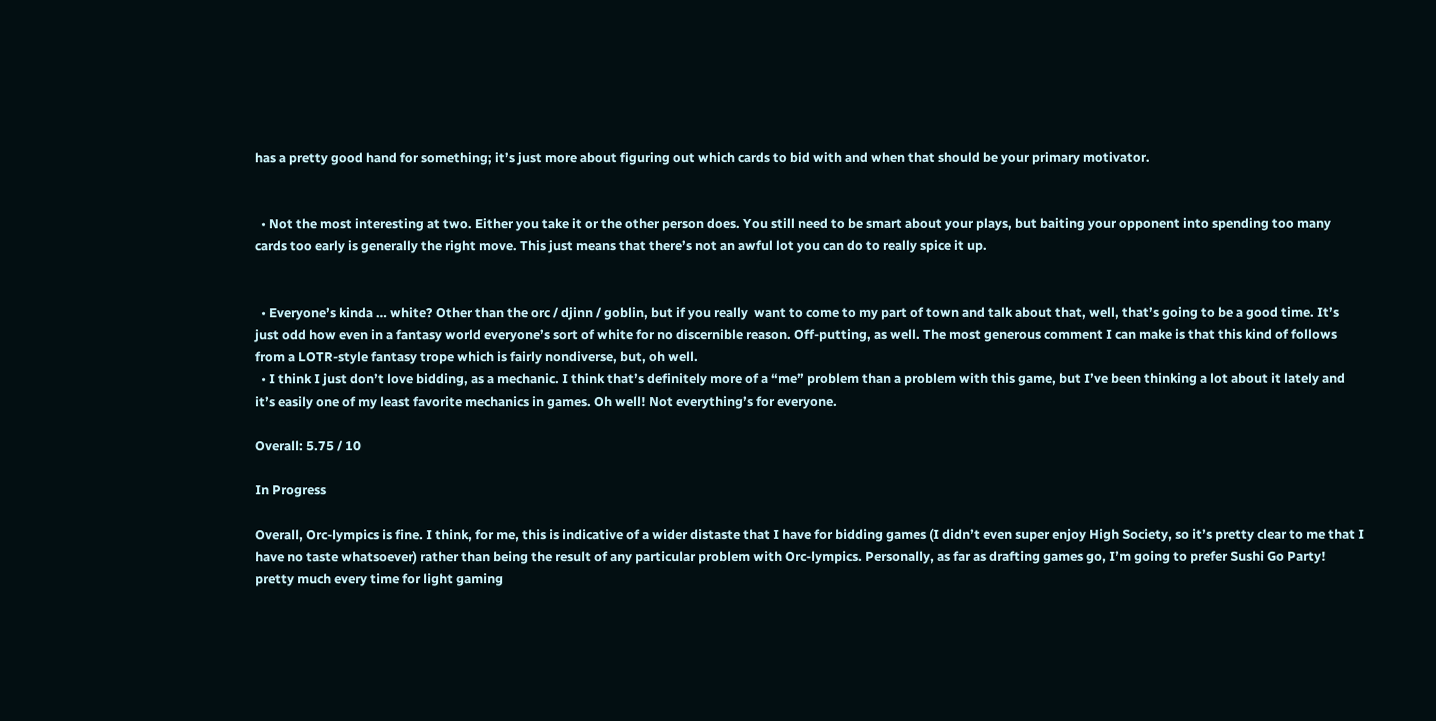has a pretty good hand for something; it’s just more about figuring out which cards to bid with and when that should be your primary motivator.


  • Not the most interesting at two. Either you take it or the other person does. You still need to be smart about your plays, but baiting your opponent into spending too many cards too early is generally the right move. This just means that there’s not an awful lot you can do to really spice it up.


  • Everyone’s kinda … white? Other than the orc / djinn / goblin, but if you really  want to come to my part of town and talk about that, well, that’s going to be a good time. It’s just odd how even in a fantasy world everyone’s sort of white for no discernible reason. Off-putting, as well. The most generous comment I can make is that this kind of follows from a LOTR-style fantasy trope which is fairly nondiverse, but, oh well.
  • I think I just don’t love bidding, as a mechanic. I think that’s definitely more of a “me” problem than a problem with this game, but I’ve been thinking a lot about it lately and it’s easily one of my least favorite mechanics in games. Oh well! Not everything’s for everyone.

Overall: 5.75 / 10

In Progress

Overall, Orc-lympics is fine. I think, for me, this is indicative of a wider distaste that I have for bidding games (I didn’t even super enjoy High Society, so it’s pretty clear to me that I have no taste whatsoever) rather than being the result of any particular problem with Orc-lympics. Personally, as far as drafting games go, I’m going to prefer Sushi Go Party! pretty much every time for light gaming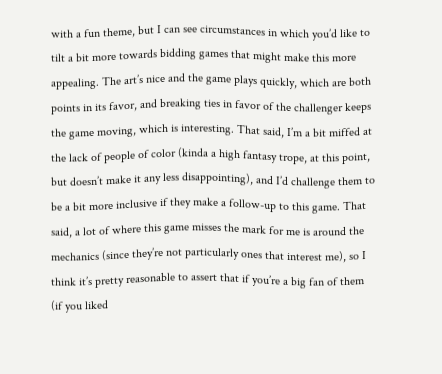with a fun theme, but I can see circumstances in which you’d like to tilt a bit more towards bidding games that might make this more appealing. The art’s nice and the game plays quickly, which are both points in its favor, and breaking ties in favor of the challenger keeps the game moving, which is interesting. That said, I’m a bit miffed at the lack of people of color (kinda a high fantasy trope, at this point, but doesn’t make it any less disappointing), and I’d challenge them to be a bit more inclusive if they make a follow-up to this game. That said, a lot of where this game misses the mark for me is around the mechanics (since they’re not particularly ones that interest me), so I think it’s pretty reasonable to assert that if you’re a big fan of them (if you liked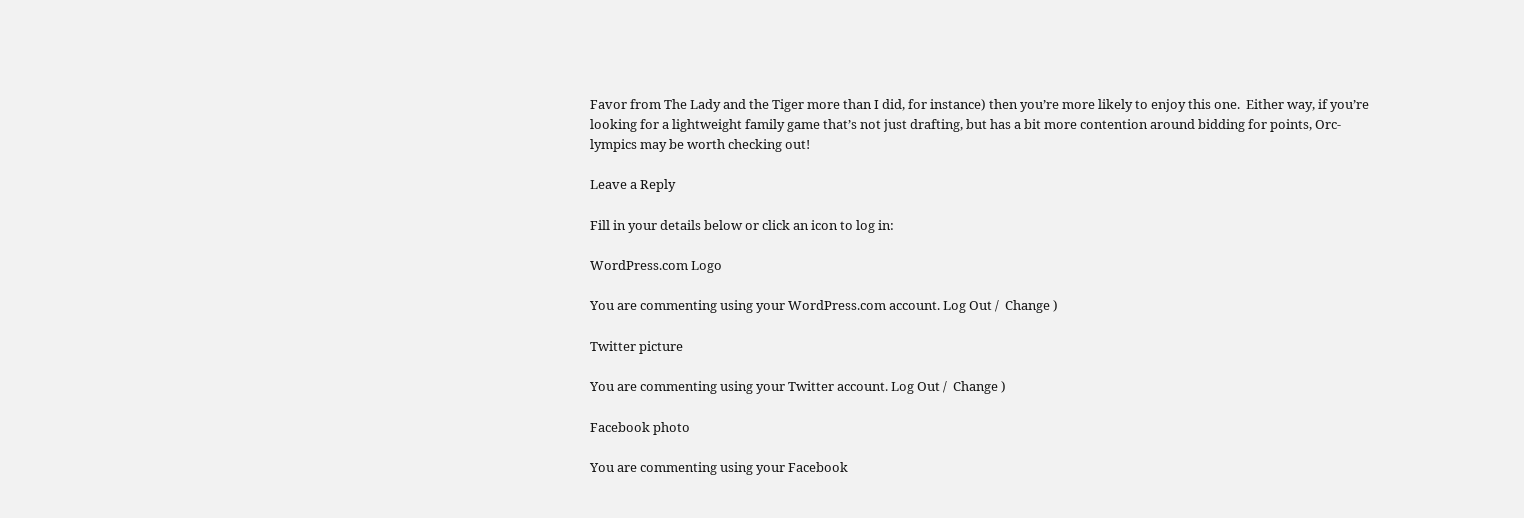Favor from The Lady and the Tiger more than I did, for instance) then you’re more likely to enjoy this one.  Either way, if you’re looking for a lightweight family game that’s not just drafting, but has a bit more contention around bidding for points, Orc-lympics may be worth checking out!

Leave a Reply

Fill in your details below or click an icon to log in:

WordPress.com Logo

You are commenting using your WordPress.com account. Log Out /  Change )

Twitter picture

You are commenting using your Twitter account. Log Out /  Change )

Facebook photo

You are commenting using your Facebook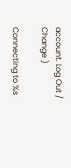account. Log Out /  Change )

Connecting to %s